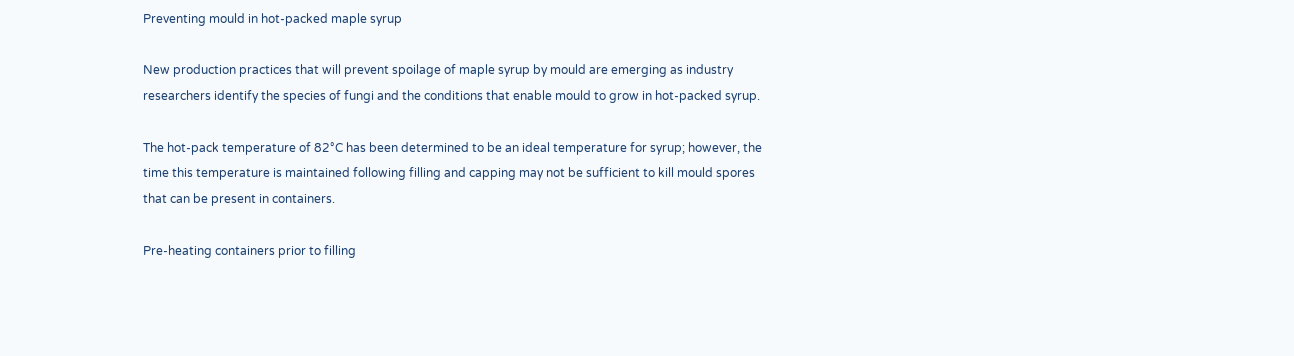Preventing mould in hot-packed maple syrup

New production practices that will prevent spoilage of maple syrup by mould are emerging as industry researchers identify the species of fungi and the conditions that enable mould to grow in hot-packed syrup.

The hot-pack temperature of 82°C has been determined to be an ideal temperature for syrup; however, the time this temperature is maintained following filling and capping may not be sufficient to kill mould spores that can be present in containers.

Pre-heating containers prior to filling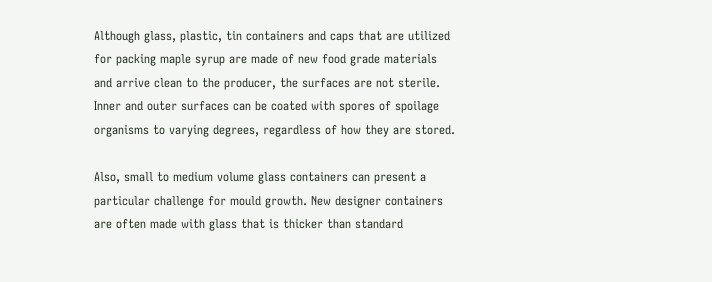Although glass, plastic, tin containers and caps that are utilized for packing maple syrup are made of new food grade materials and arrive clean to the producer, the surfaces are not sterile. Inner and outer surfaces can be coated with spores of spoilage organisms to varying degrees, regardless of how they are stored.

Also, small to medium volume glass containers can present a particular challenge for mould growth. New designer containers are often made with glass that is thicker than standard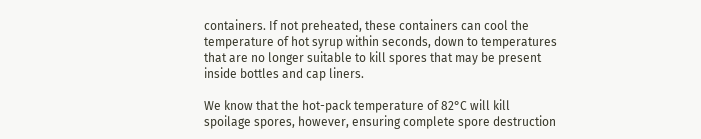containers. If not preheated, these containers can cool the temperature of hot syrup within seconds, down to temperatures that are no longer suitable to kill spores that may be present inside bottles and cap liners.

We know that the hot-pack temperature of 82°C will kill spoilage spores, however, ensuring complete spore destruction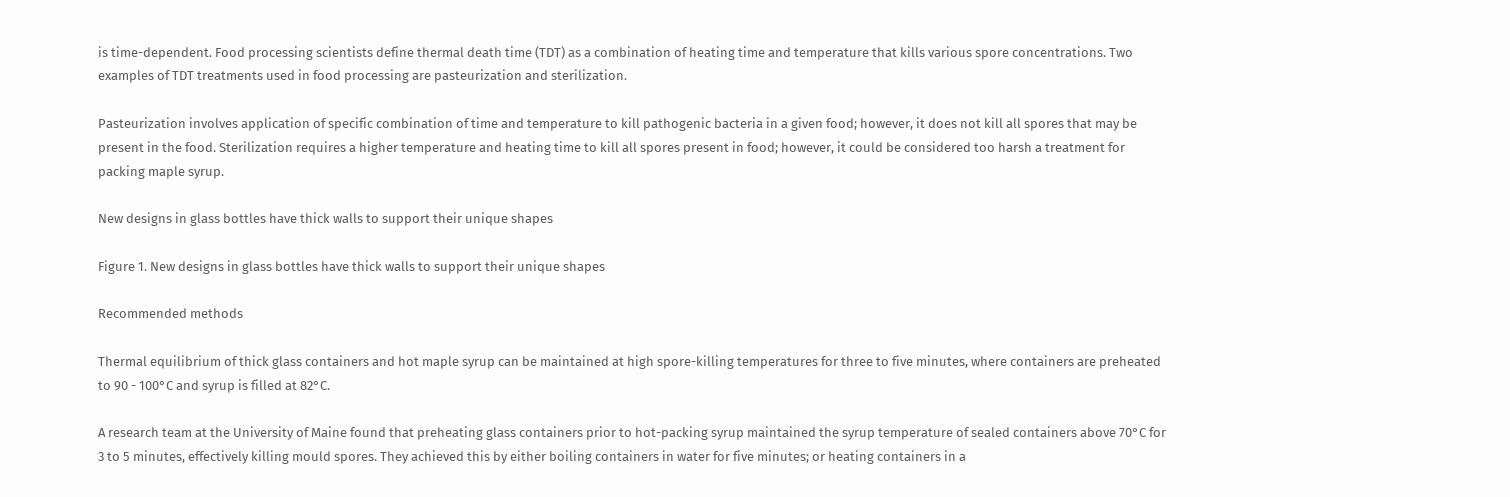is time-dependent. Food processing scientists define thermal death time (TDT) as a combination of heating time and temperature that kills various spore concentrations. Two examples of TDT treatments used in food processing are pasteurization and sterilization.

Pasteurization involves application of specific combination of time and temperature to kill pathogenic bacteria in a given food; however, it does not kill all spores that may be present in the food. Sterilization requires a higher temperature and heating time to kill all spores present in food; however, it could be considered too harsh a treatment for packing maple syrup.

New designs in glass bottles have thick walls to support their unique shapes

Figure 1. New designs in glass bottles have thick walls to support their unique shapes

Recommended methods

Thermal equilibrium of thick glass containers and hot maple syrup can be maintained at high spore-killing temperatures for three to five minutes, where containers are preheated to 90 - 100°C and syrup is filled at 82°C.

A research team at the University of Maine found that preheating glass containers prior to hot-packing syrup maintained the syrup temperature of sealed containers above 70°C for 3 to 5 minutes, effectively killing mould spores. They achieved this by either boiling containers in water for five minutes; or heating containers in a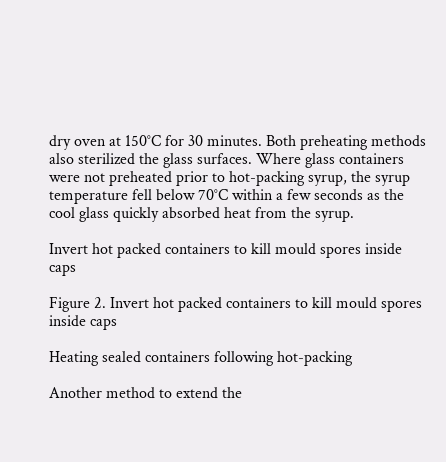dry oven at 150°C for 30 minutes. Both preheating methods also sterilized the glass surfaces. Where glass containers were not preheated prior to hot-packing syrup, the syrup temperature fell below 70°C within a few seconds as the cool glass quickly absorbed heat from the syrup.

Invert hot packed containers to kill mould spores inside caps

Figure 2. Invert hot packed containers to kill mould spores inside caps

Heating sealed containers following hot-packing

Another method to extend the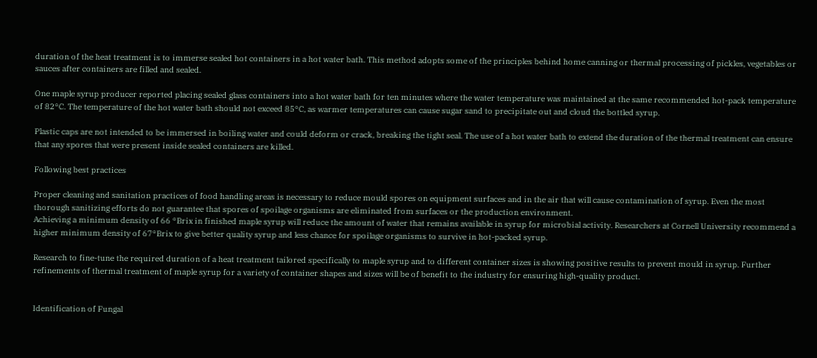duration of the heat treatment is to immerse sealed hot containers in a hot water bath. This method adopts some of the principles behind home canning or thermal processing of pickles, vegetables or sauces after containers are filled and sealed.

One maple syrup producer reported placing sealed glass containers into a hot water bath for ten minutes where the water temperature was maintained at the same recommended hot-pack temperature of 82°C. The temperature of the hot water bath should not exceed 85°C, as warmer temperatures can cause sugar sand to precipitate out and cloud the bottled syrup.

Plastic caps are not intended to be immersed in boiling water and could deform or crack, breaking the tight seal. The use of a hot water bath to extend the duration of the thermal treatment can ensure that any spores that were present inside sealed containers are killed.

Following best practices

Proper cleaning and sanitation practices of food handling areas is necessary to reduce mould spores on equipment surfaces and in the air that will cause contamination of syrup. Even the most thorough sanitizing efforts do not guarantee that spores of spoilage organisms are eliminated from surfaces or the production environment.
Achieving a minimum density of 66 °Brix in finished maple syrup will reduce the amount of water that remains available in syrup for microbial activity. Researchers at Cornell University recommend a higher minimum density of 67°Brix to give better quality syrup and less chance for spoilage organisms to survive in hot-packed syrup.

Research to fine-tune the required duration of a heat treatment tailored specifically to maple syrup and to different container sizes is showing positive results to prevent mould in syrup. Further refinements of thermal treatment of maple syrup for a variety of container shapes and sizes will be of benefit to the industry for ensuring high-quality product.


Identification of Fungal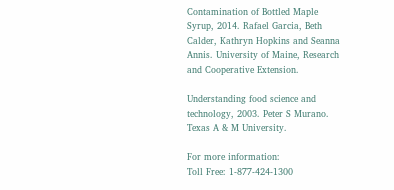Contamination of Bottled Maple Syrup, 2014. Rafael Garcia, Beth Calder, Kathryn Hopkins and Seanna Annis. University of Maine, Research and Cooperative Extension.

Understanding food science and technology, 2003. Peter S Murano. Texas A & M University.

For more information:
Toll Free: 1-877-424-1300